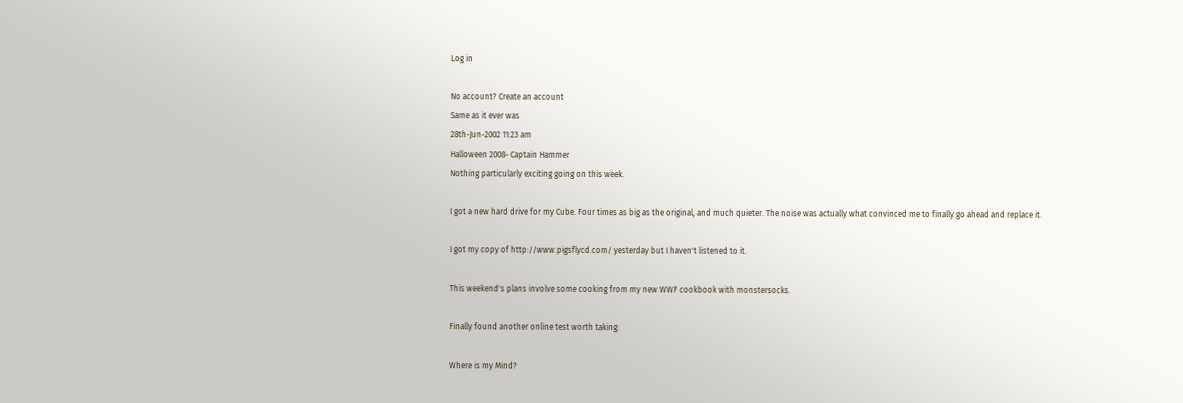Log in

No account? Create an account
Same as it ever was
28th-Jun-2002 11:23 am
Halloween 2008- Captain Hammer
Nothing particularly exciting going on this week.

I got a new hard drive for my Cube. Four times as big as the original, and much quieter. The noise was actually what convinced me to finally go ahead and replace it.

I got my copy of http://www.pigsflycd.com/ yesterday but I haven't listened to it.

This weekend's plans involve some cooking from my new WWF cookbook with monstersocks.

Finally found another online test worth taking:

Where is my Mind?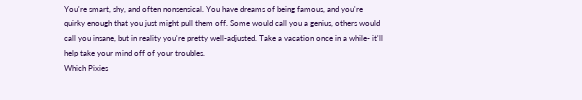You're smart, shy, and often nonsensical. You have dreams of being famous, and you're quirky enough that you just might pull them off. Some would call you a genius, others would call you insane, but in reality you're pretty well-adjusted. Take a vacation once in a while- it'll help take your mind off of your troubles.
Which Pixies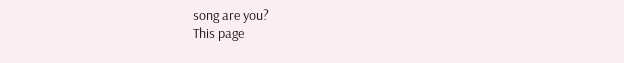song are you?
This page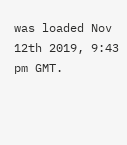was loaded Nov 12th 2019, 9:43 pm GMT.